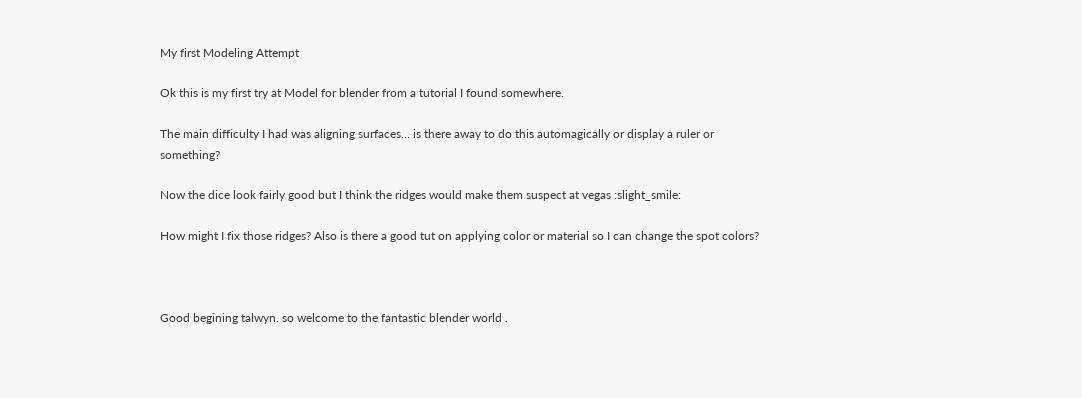My first Modeling Attempt

Ok this is my first try at Model for blender from a tutorial I found somewhere.

The main difficulty I had was aligning surfaces… is there away to do this automagically or display a ruler or something?

Now the dice look fairly good but I think the ridges would make them suspect at vegas :slight_smile:

How might I fix those ridges? Also is there a good tut on applying color or material so I can change the spot colors?



Good begining talwyn. so welcome to the fantastic blender world .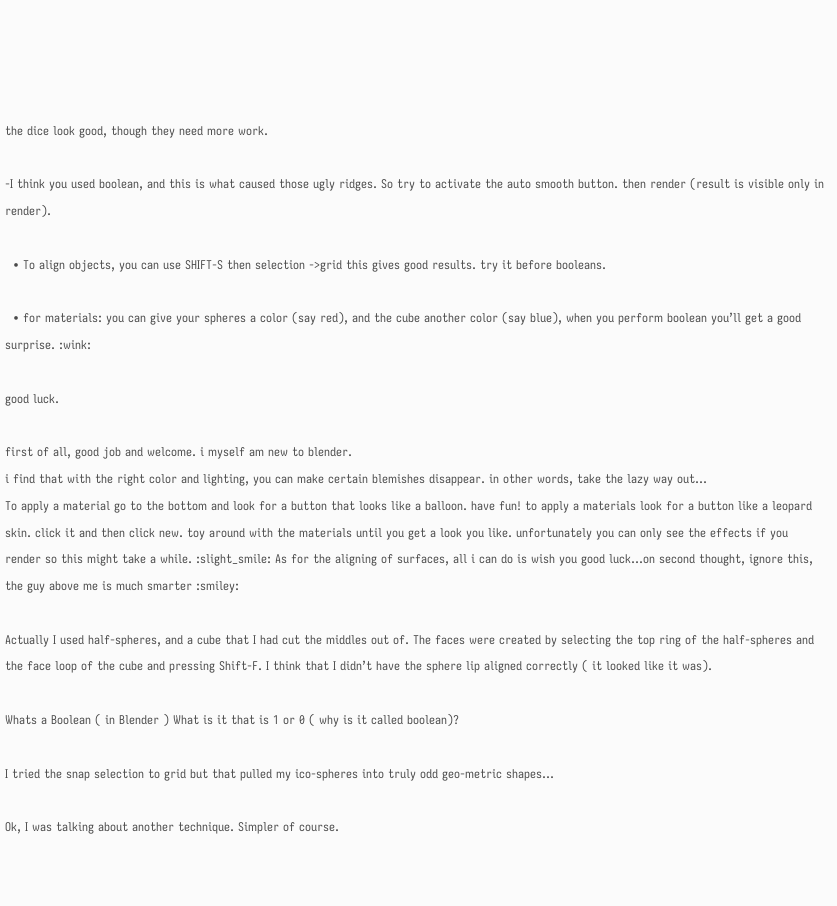the dice look good, though they need more work.

-I think you used boolean, and this is what caused those ugly ridges. So try to activate the auto smooth button. then render (result is visible only in render).

  • To align objects, you can use SHIFT-S then selection ->grid this gives good results. try it before booleans.

  • for materials: you can give your spheres a color (say red), and the cube another color (say blue), when you perform boolean you’ll get a good surprise. :wink:

good luck.

first of all, good job and welcome. i myself am new to blender.
i find that with the right color and lighting, you can make certain blemishes disappear. in other words, take the lazy way out…
To apply a material go to the bottom and look for a button that looks like a balloon. have fun! to apply a materials look for a button like a leopard skin. click it and then click new. toy around with the materials until you get a look you like. unfortunately you can only see the effects if you render so this might take a while. :slight_smile: As for the aligning of surfaces, all i can do is wish you good luck…on second thought, ignore this, the guy above me is much smarter :smiley:

Actually I used half-spheres, and a cube that I had cut the middles out of. The faces were created by selecting the top ring of the half-spheres and the face loop of the cube and pressing Shift-F. I think that I didn’t have the sphere lip aligned correctly ( it looked like it was).

Whats a Boolean ( in Blender ) What is it that is 1 or 0 ( why is it called boolean)?

I tried the snap selection to grid but that pulled my ico-spheres into truly odd geo-metric shapes…

Ok, I was talking about another technique. Simpler of course.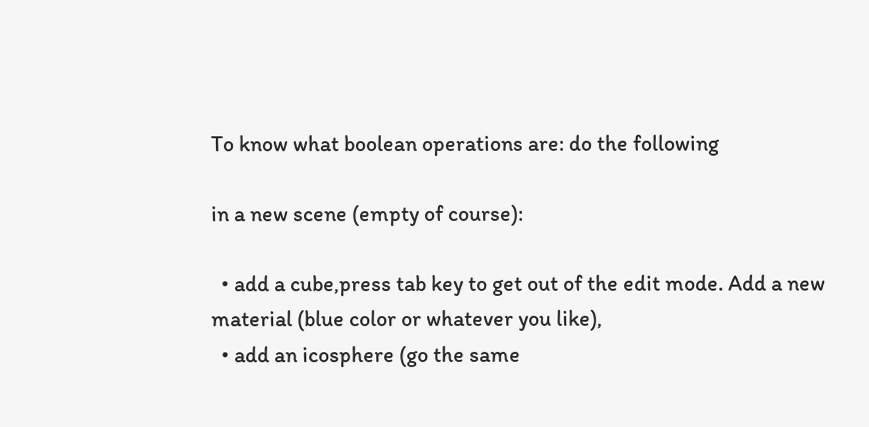To know what boolean operations are: do the following

in a new scene (empty of course):

  • add a cube,press tab key to get out of the edit mode. Add a new material (blue color or whatever you like),
  • add an icosphere (go the same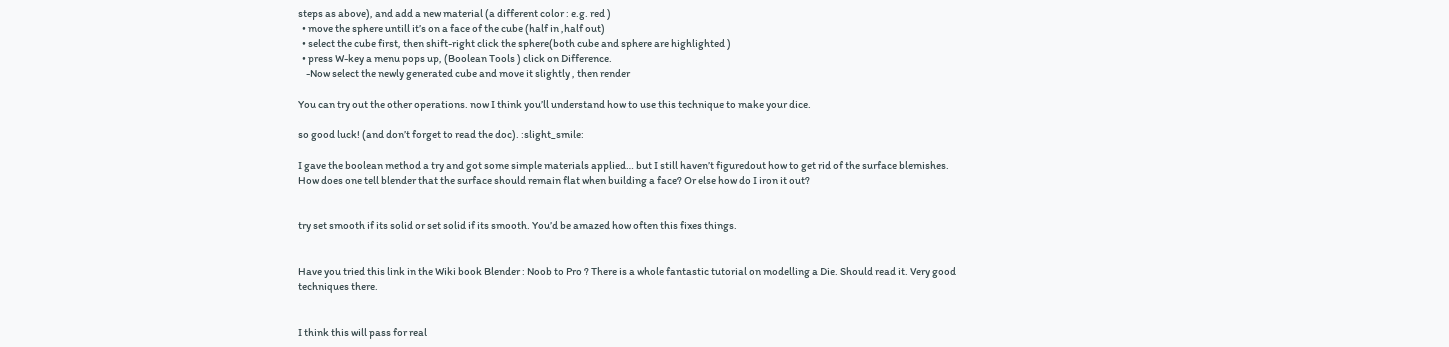steps as above), and add a new material (a different color : e.g. red )
  • move the sphere untill it’s on a face of the cube (half in ,half out)
  • select the cube first, then shift-right click the sphere(both cube and sphere are highlighted )
  • press W-key a menu pops up, (Boolean Tools ) click on Difference.
    -Now select the newly generated cube and move it slightly , then render

You can try out the other operations. now I think you’ll understand how to use this technique to make your dice.

so good luck! (and don’t forget to read the doc). :slight_smile:

I gave the boolean method a try and got some simple materials applied… but I still haven’t figuredout how to get rid of the surface blemishes. How does one tell blender that the surface should remain flat when building a face? Or else how do I iron it out?


try set smooth if its solid or set solid if its smooth. You’d be amazed how often this fixes things.


Have you tried this link in the Wiki book Blender : Noob to Pro ? There is a whole fantastic tutorial on modelling a Die. Should read it. Very good techniques there.


I think this will pass for real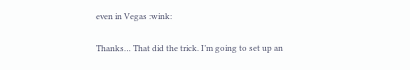even in Vegas :wink:

Thanks… That did the trick. I’m going to set up an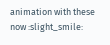animation with these now :slight_smile: